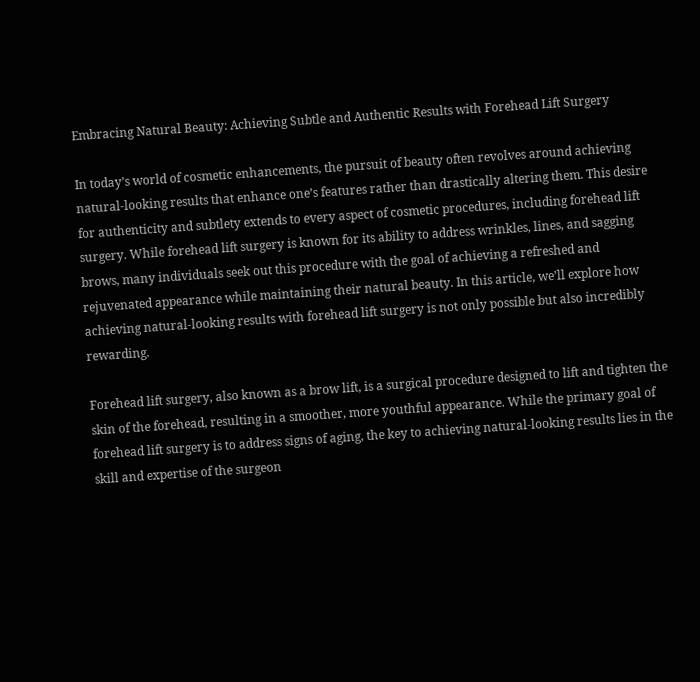Embracing Natural Beauty: Achieving Subtle and Authentic Results with Forehead Lift Surgery

In today’s world of cosmetic enhancements, the pursuit of beauty often revolves around achieving natural-looking results that enhance one’s features rather than drastically altering them. This desire for authenticity and subtlety extends to every aspect of cosmetic procedures, including forehead lift surgery. While forehead lift surgery is known for its ability to address wrinkles, lines, and sagging brows, many individuals seek out this procedure with the goal of achieving a refreshed and rejuvenated appearance while maintaining their natural beauty. In this article, we’ll explore how achieving natural-looking results with forehead lift surgery is not only possible but also incredibly rewarding.

Forehead lift surgery, also known as a brow lift, is a surgical procedure designed to lift and tighten the skin of the forehead, resulting in a smoother, more youthful appearance. While the primary goal of forehead lift surgery is to address signs of aging, the key to achieving natural-looking results lies in the skill and expertise of the surgeon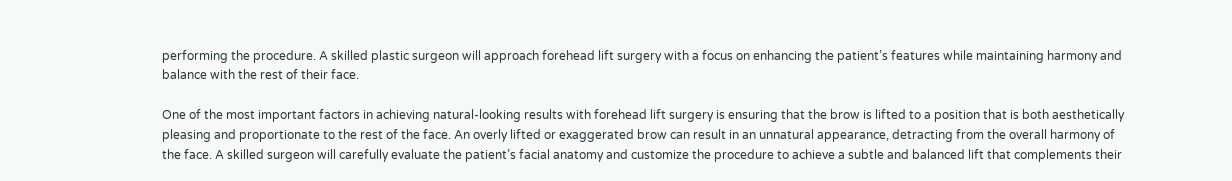performing the procedure. A skilled plastic surgeon will approach forehead lift surgery with a focus on enhancing the patient’s features while maintaining harmony and balance with the rest of their face.

One of the most important factors in achieving natural-looking results with forehead lift surgery is ensuring that the brow is lifted to a position that is both aesthetically pleasing and proportionate to the rest of the face. An overly lifted or exaggerated brow can result in an unnatural appearance, detracting from the overall harmony of the face. A skilled surgeon will carefully evaluate the patient’s facial anatomy and customize the procedure to achieve a subtle and balanced lift that complements their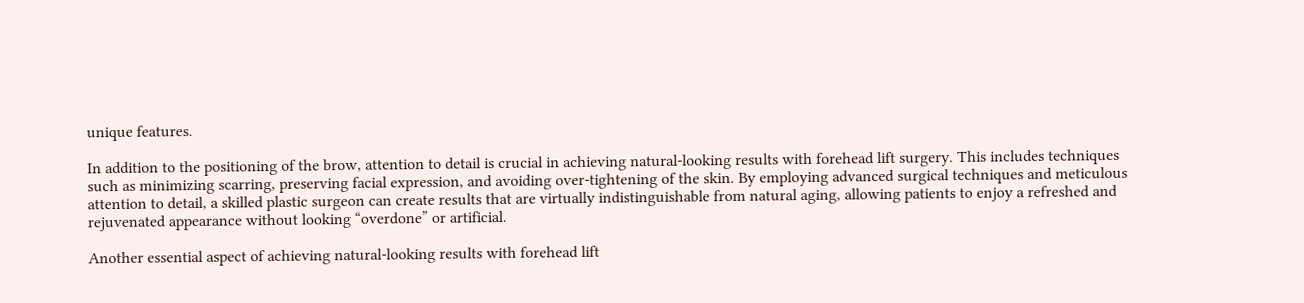unique features.

In addition to the positioning of the brow, attention to detail is crucial in achieving natural-looking results with forehead lift surgery. This includes techniques such as minimizing scarring, preserving facial expression, and avoiding over-tightening of the skin. By employing advanced surgical techniques and meticulous attention to detail, a skilled plastic surgeon can create results that are virtually indistinguishable from natural aging, allowing patients to enjoy a refreshed and rejuvenated appearance without looking “overdone” or artificial.

Another essential aspect of achieving natural-looking results with forehead lift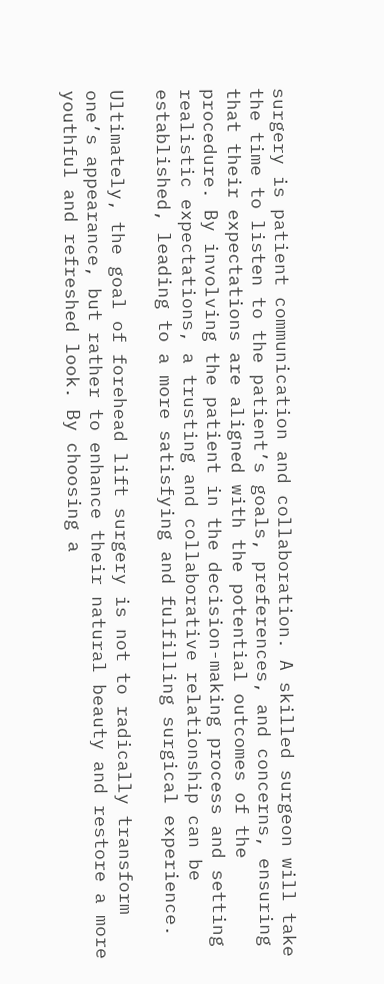surgery is patient communication and collaboration. A skilled surgeon will take the time to listen to the patient’s goals, preferences, and concerns, ensuring that their expectations are aligned with the potential outcomes of the procedure. By involving the patient in the decision-making process and setting realistic expectations, a trusting and collaborative relationship can be established, leading to a more satisfying and fulfilling surgical experience.

Ultimately, the goal of forehead lift surgery is not to radically transform one’s appearance, but rather to enhance their natural beauty and restore a more youthful and refreshed look. By choosing a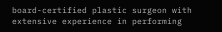board-certified plastic surgeon with extensive experience in performing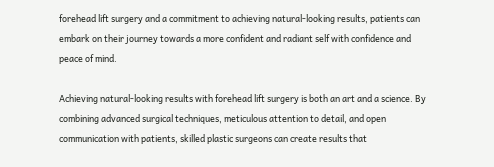forehead lift surgery and a commitment to achieving natural-looking results, patients can embark on their journey towards a more confident and radiant self with confidence and peace of mind.

Achieving natural-looking results with forehead lift surgery is both an art and a science. By combining advanced surgical techniques, meticulous attention to detail, and open communication with patients, skilled plastic surgeons can create results that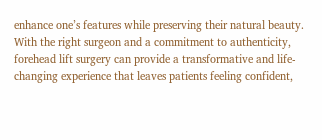enhance one’s features while preserving their natural beauty. With the right surgeon and a commitment to authenticity, forehead lift surgery can provide a transformative and life-changing experience that leaves patients feeling confident,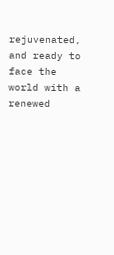rejuvenated, and ready to face the world with a renewed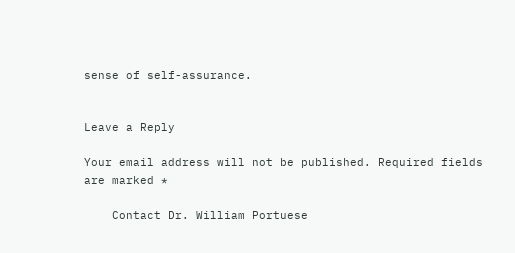sense of self-assurance.


Leave a Reply

Your email address will not be published. Required fields are marked *

    Contact Dr. William Portuese